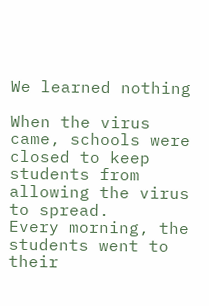We learned nothing

When the virus came, schools were closed to keep students from allowing the virus to spread.
Every morning, the students went to their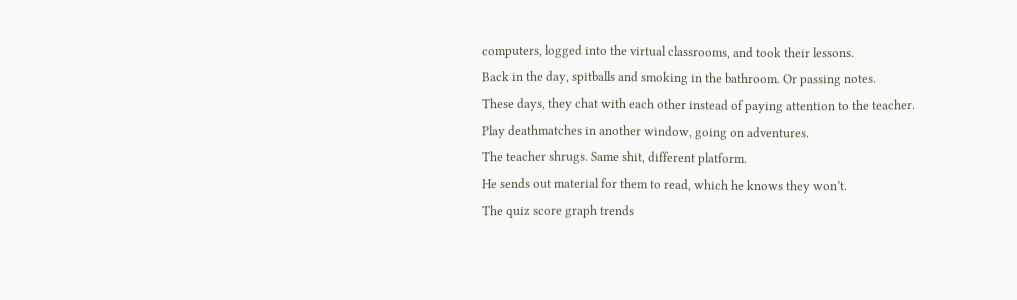computers, logged into the virtual classrooms, and took their lessons.
Back in the day, spitballs and smoking in the bathroom. Or passing notes.
These days, they chat with each other instead of paying attention to the teacher.
Play deathmatches in another window, going on adventures.
The teacher shrugs. Same shit, different platform.
He sends out material for them to read, which he knows they won’t.
The quiz score graph trends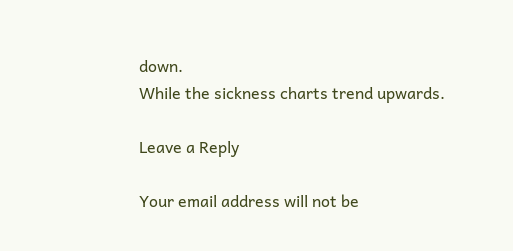down.
While the sickness charts trend upwards.

Leave a Reply

Your email address will not be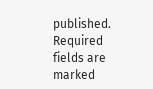published. Required fields are marked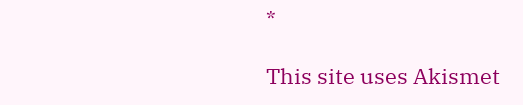*

This site uses Akismet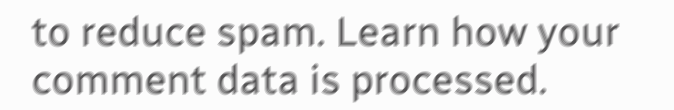to reduce spam. Learn how your comment data is processed.